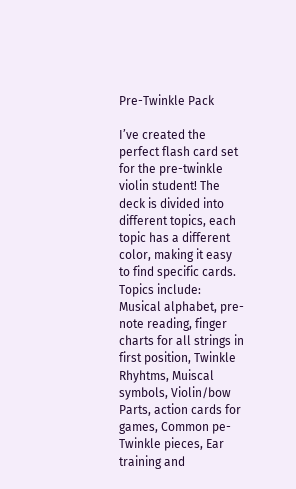Pre-Twinkle Pack

I’ve created the perfect flash card set for the pre-twinkle violin student! The deck is divided into different topics, each topic has a different color, making it easy to find specific cards. Topics include: Musical alphabet, pre-note reading, finger charts for all strings in first position, Twinkle Rhyhtms, Muiscal symbols, Violin/bow Parts, action cards for games, Common pe-Twinkle pieces, Ear training and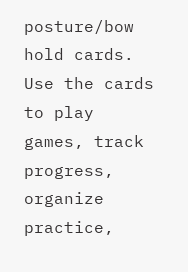posture/bow hold cards. Use the cards to play games, track progress, organize practice,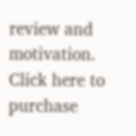review and motivation. Click here to purchase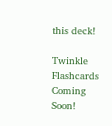this deck!

Twinkle Flashcards Coming Soon!